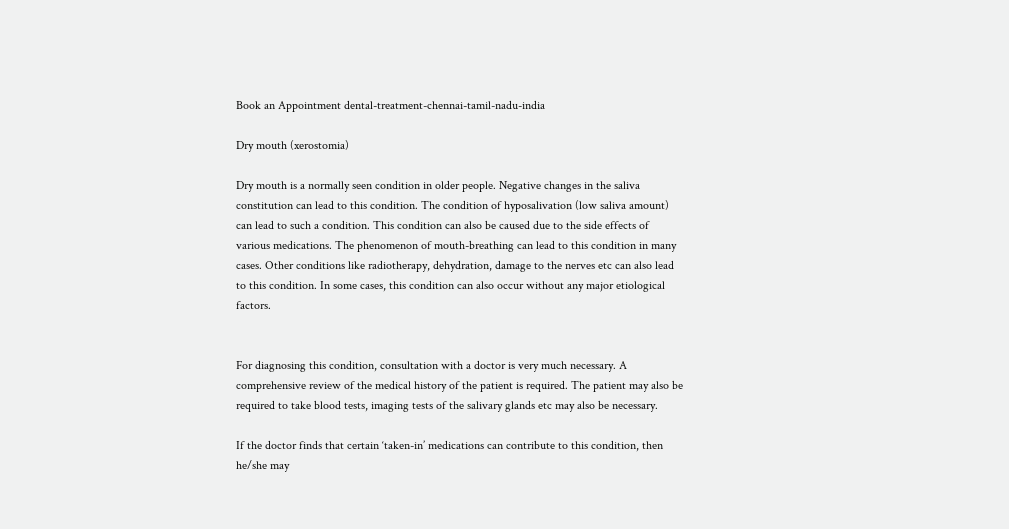Book an Appointment dental-treatment-chennai-tamil-nadu-india

Dry mouth (xerostomia)

Dry mouth is a normally seen condition in older people. Negative changes in the saliva constitution can lead to this condition. The condition of hyposalivation (low saliva amount) can lead to such a condition. This condition can also be caused due to the side effects of various medications. The phenomenon of mouth-breathing can lead to this condition in many cases. Other conditions like radiotherapy, dehydration, damage to the nerves etc can also lead to this condition. In some cases, this condition can also occur without any major etiological factors.


For diagnosing this condition, consultation with a doctor is very much necessary. A comprehensive review of the medical history of the patient is required. The patient may also be required to take blood tests, imaging tests of the salivary glands etc may also be necessary.

If the doctor finds that certain ‘taken-in’ medications can contribute to this condition, then he/she may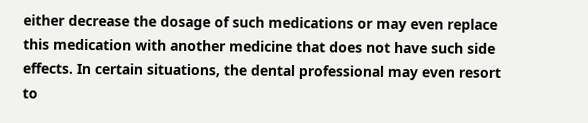either decrease the dosage of such medications or may even replace this medication with another medicine that does not have such side effects. In certain situations, the dental professional may even resort to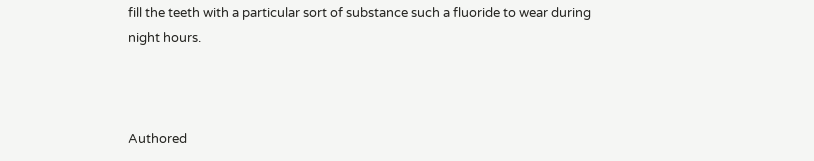fill the teeth with a particular sort of substance such a fluoride to wear during night hours.



Authored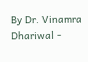By Dr. Vinamra Dhariwal -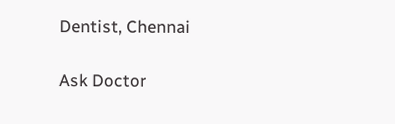Dentist, Chennai

Ask Doctor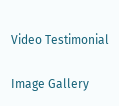Video Testimonial

Image Gallery